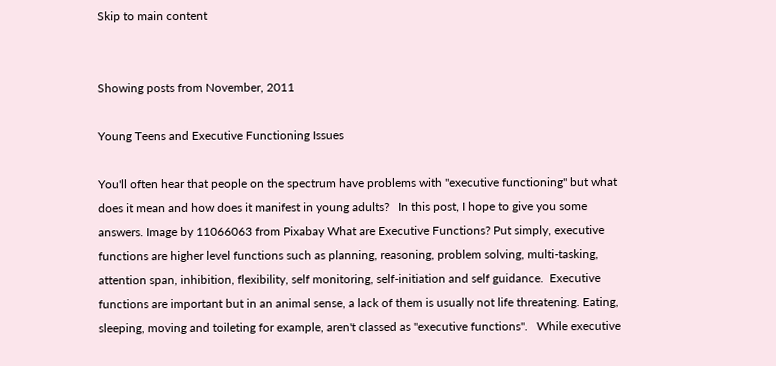Skip to main content


Showing posts from November, 2011

Young Teens and Executive Functioning Issues

You'll often hear that people on the spectrum have problems with "executive functioning" but what does it mean and how does it manifest in young adults?   In this post, I hope to give you some answers. Image by 11066063 from Pixabay What are Executive Functions? Put simply, executive functions are higher level functions such as planning, reasoning, problem solving, multi-tasking, attention span, inhibition, flexibility, self monitoring, self-initiation and self guidance.  Executive functions are important but in an animal sense, a lack of them is usually not life threatening. Eating, sleeping, moving and toileting for example, aren't classed as "executive functions".   While executive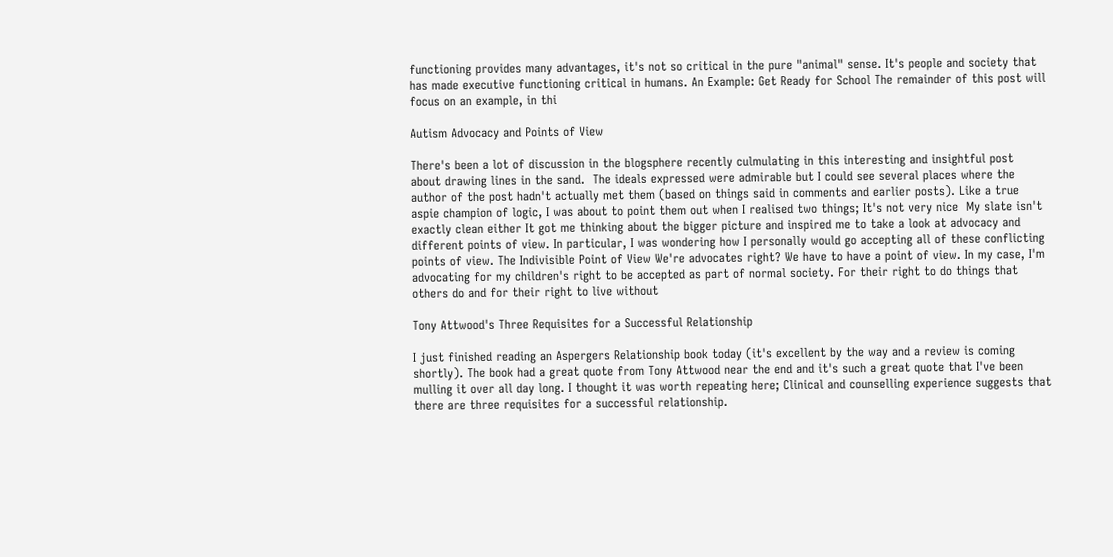functioning provides many advantages, it's not so critical in the pure "animal" sense. It's people and society that has made executive functioning critical in humans. An Example: Get Ready for School The remainder of this post will focus on an example, in thi

Autism Advocacy and Points of View

There's been a lot of discussion in the blogsphere recently culmulating in this interesting and insightful post  about drawing lines in the sand.  The ideals expressed were admirable but I could see several places where the author of the post hadn't actually met them (based on things said in comments and earlier posts). Like a true aspie champion of logic, I was about to point them out when I realised two things; It's not very nice  My slate isn't exactly clean either It got me thinking about the bigger picture and inspired me to take a look at advocacy and different points of view. In particular, I was wondering how I personally would go accepting all of these conflicting points of view. The Indivisible Point of View We're advocates right? We have to have a point of view. In my case, I'm advocating for my children's right to be accepted as part of normal society. For their right to do things that others do and for their right to live without

Tony Attwood's Three Requisites for a Successful Relationship

I just finished reading an Aspergers Relationship book today (it's excellent by the way and a review is coming shortly). The book had a great quote from Tony Attwood near the end and it's such a great quote that I've been  mulling it over all day long. I thought it was worth repeating here; Clinical and counselling experience suggests that there are three requisites for a successful relationship.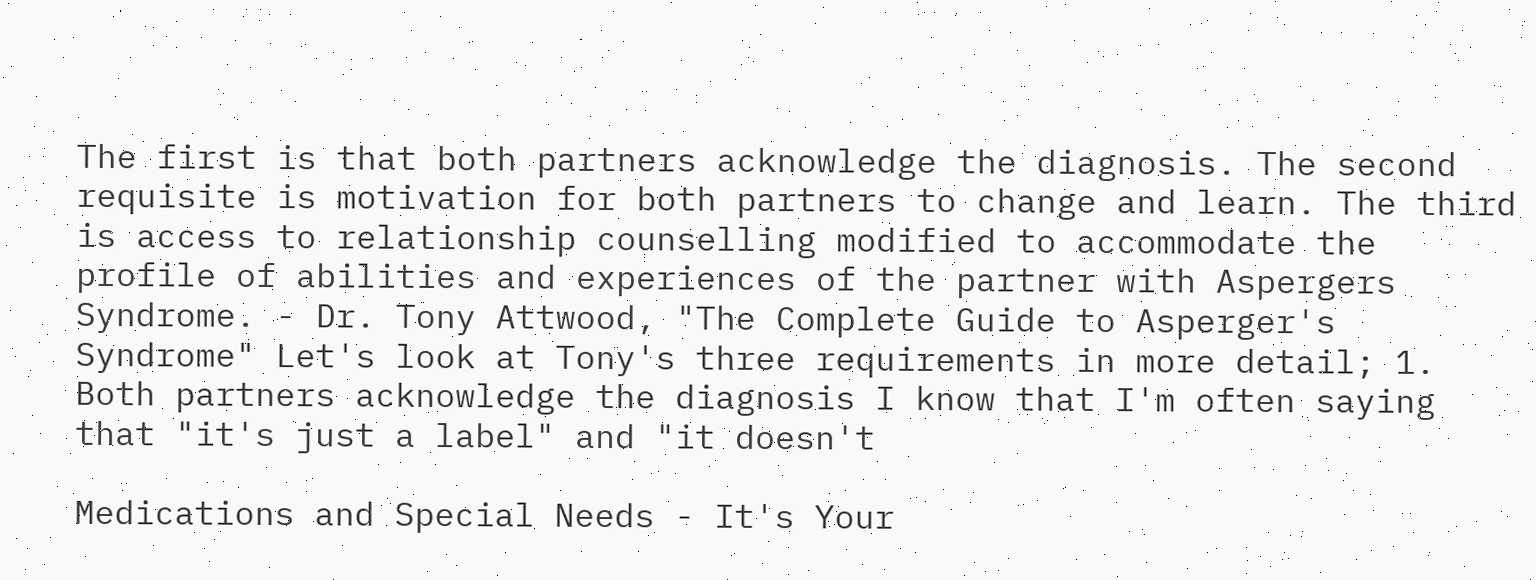The first is that both partners acknowledge the diagnosis. The second requisite is motivation for both partners to change and learn. The third is access to relationship counselling modified to accommodate the profile of abilities and experiences of the partner with Aspergers Syndrome. - Dr. Tony Attwood, "The Complete Guide to Asperger's Syndrome" Let's look at Tony's three requirements in more detail; 1. Both partners acknowledge the diagnosis I know that I'm often saying that "it's just a label" and "it doesn't

Medications and Special Needs - It's Your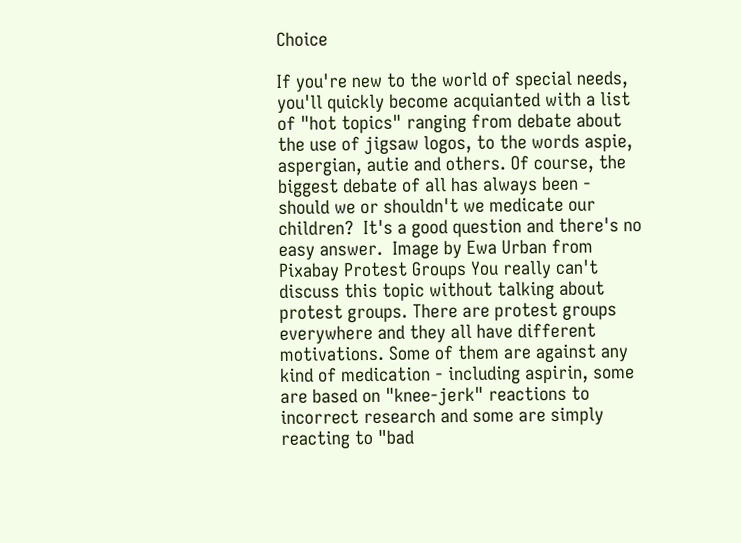Choice

If you're new to the world of special needs, you'll quickly become acquianted with a list of "hot topics" ranging from debate about the use of jigsaw logos, to the words aspie, aspergian, autie and others. Of course, the biggest debate of all has always been - should we or shouldn't we medicate our children?  It's a good question and there's no easy answer.  Image by Ewa Urban from Pixabay Protest Groups You really can't discuss this topic without talking about protest groups. There are protest groups everywhere and they all have different motivations. Some of them are against any kind of medication - including aspirin, some are based on "knee-jerk" reactions to incorrect research and some are simply reacting to "bad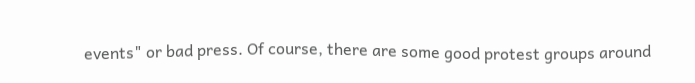events" or bad press. Of course, there are some good protest groups around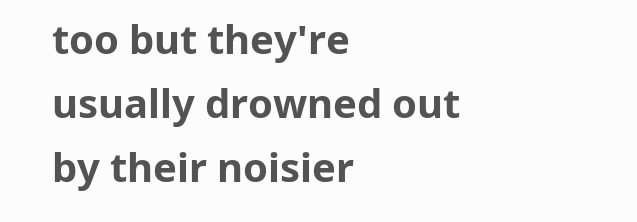too but they're usually drowned out by their noisier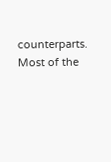counterparts. Most of the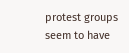protest groups seem to have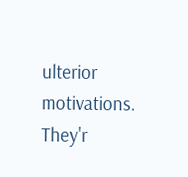ulterior motivations. They'r